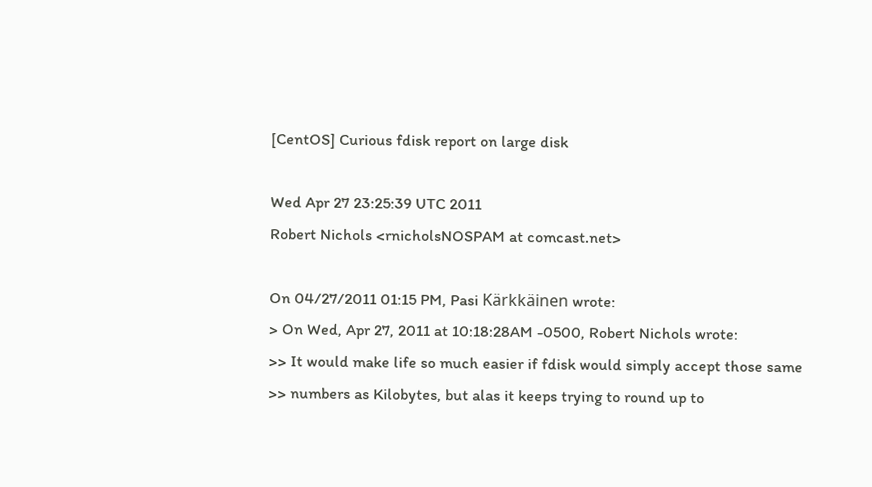[CentOS] Curious fdisk report on large disk

Wed Apr 27 23:25:39 UTC 2011
Robert Nichols <rnicholsNOSPAM at comcast.net>

On 04/27/2011 01:15 PM, Pasi Kärkkäinen wrote:
> On Wed, Apr 27, 2011 at 10:18:28AM -0500, Robert Nichols wrote:
>> It would make life so much easier if fdisk would simply accept those same
>> numbers as Kilobytes, but alas it keeps trying to round up to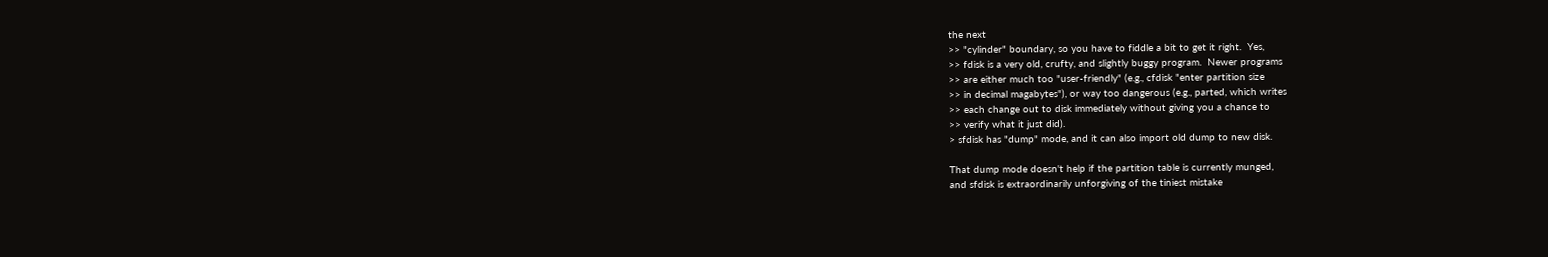the next
>> "cylinder" boundary, so you have to fiddle a bit to get it right.  Yes,
>> fdisk is a very old, crufty, and slightly buggy program.  Newer programs
>> are either much too "user-friendly" (e.g., cfdisk "enter partition size
>> in decimal magabytes"), or way too dangerous (e.g., parted, which writes
>> each change out to disk immediately without giving you a chance to
>> verify what it just did).
> sfdisk has "dump" mode, and it can also import old dump to new disk.

That dump mode doesn't help if the partition table is currently munged,
and sfdisk is extraordinarily unforgiving of the tiniest mistake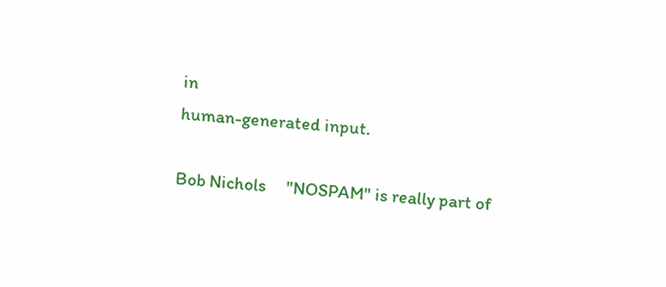in
human-generated input.

Bob Nichols     "NOSPAM" is really part of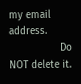my email address.
                 Do NOT delete it.